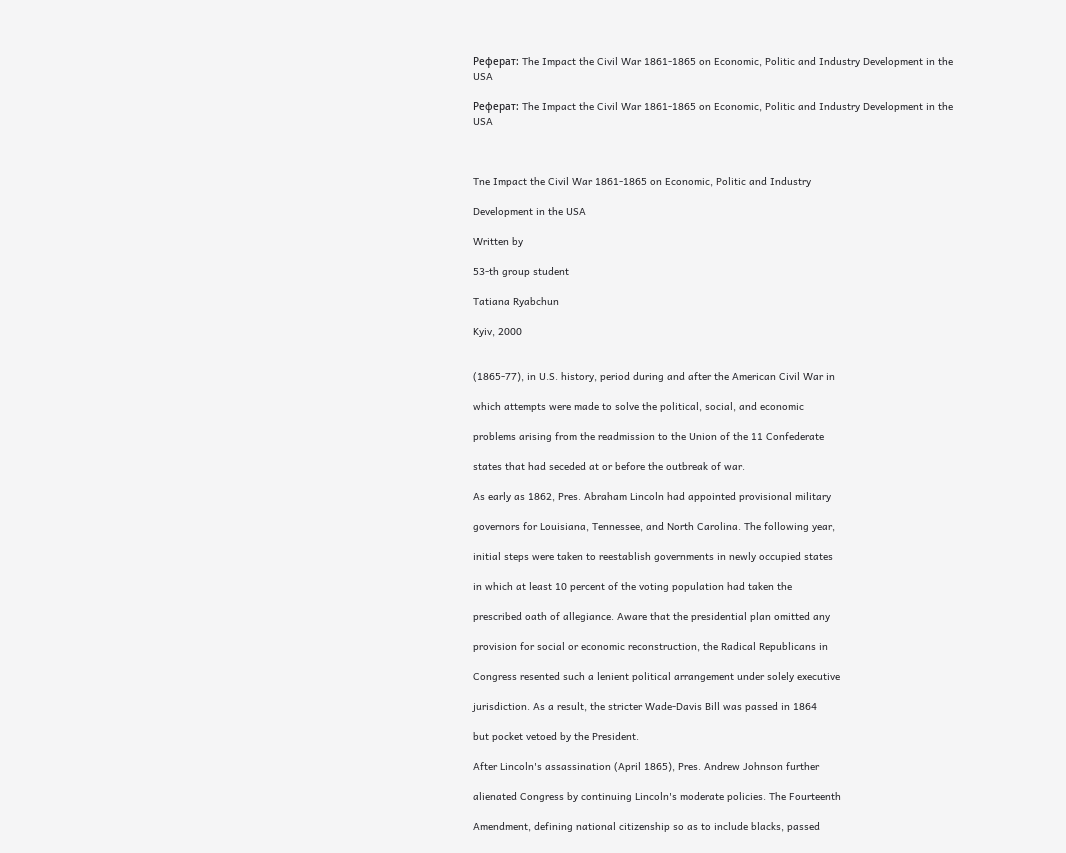Реферат: The Impact the Civil War 1861-1865 on Economic, Politic and Industry Development in the USA

Реферат: The Impact the Civil War 1861-1865 on Economic, Politic and Industry Development in the USA



Tne Impact the Civil War 1861-1865 on Economic, Politic and Industry

Development in the USA

Written by

53-th group student

Tatiana Ryabchun

Kyiv, 2000


(1865-77), in U.S. history, period during and after the American Civil War in

which attempts were made to solve the political, social, and economic

problems arising from the readmission to the Union of the 11 Confederate

states that had seceded at or before the outbreak of war.

As early as 1862, Pres. Abraham Lincoln had appointed provisional military

governors for Louisiana, Tennessee, and North Carolina. The following year,

initial steps were taken to reestablish governments in newly occupied states

in which at least 10 percent of the voting population had taken the

prescribed oath of allegiance. Aware that the presidential plan omitted any

provision for social or economic reconstruction, the Radical Republicans in

Congress resented such a lenient political arrangement under solely executive

jurisdiction. As a result, the stricter Wade-Davis Bill was passed in 1864

but pocket vetoed by the President.

After Lincoln's assassination (April 1865), Pres. Andrew Johnson further

alienated Congress by continuing Lincoln's moderate policies. The Fourteenth

Amendment, defining national citizenship so as to include blacks, passed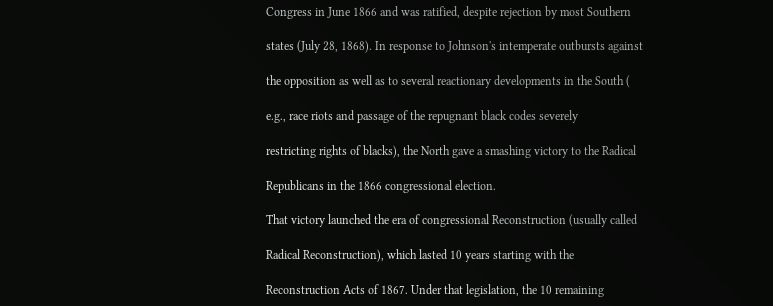Congress in June 1866 and was ratified, despite rejection by most Southern

states (July 28, 1868). In response to Johnson's intemperate outbursts against

the opposition as well as to several reactionary developments in the South (

e.g., race riots and passage of the repugnant black codes severely

restricting rights of blacks), the North gave a smashing victory to the Radical

Republicans in the 1866 congressional election.

That victory launched the era of congressional Reconstruction (usually called

Radical Reconstruction), which lasted 10 years starting with the

Reconstruction Acts of 1867. Under that legislation, the 10 remaining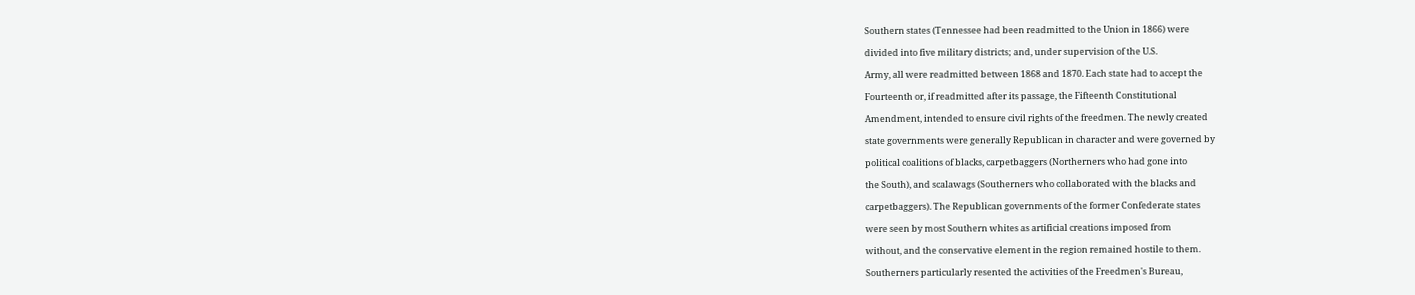Southern states (Tennessee had been readmitted to the Union in 1866) were

divided into five military districts; and, under supervision of the U.S.

Army, all were readmitted between 1868 and 1870. Each state had to accept the

Fourteenth or, if readmitted after its passage, the Fifteenth Constitutional

Amendment, intended to ensure civil rights of the freedmen. The newly created

state governments were generally Republican in character and were governed by

political coalitions of blacks, carpetbaggers (Northerners who had gone into

the South), and scalawags (Southerners who collaborated with the blacks and

carpetbaggers). The Republican governments of the former Confederate states

were seen by most Southern whites as artificial creations imposed from

without, and the conservative element in the region remained hostile to them.

Southerners particularly resented the activities of the Freedmen's Bureau,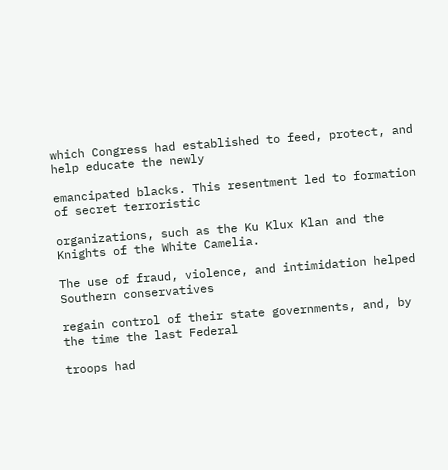which Congress had established to feed, protect, and help educate the newly

emancipated blacks. This resentment led to formation of secret terroristic

organizations, such as the Ku Klux Klan and the Knights of the White Camelia.

The use of fraud, violence, and intimidation helped Southern conservatives

regain control of their state governments, and, by the time the last Federal

troops had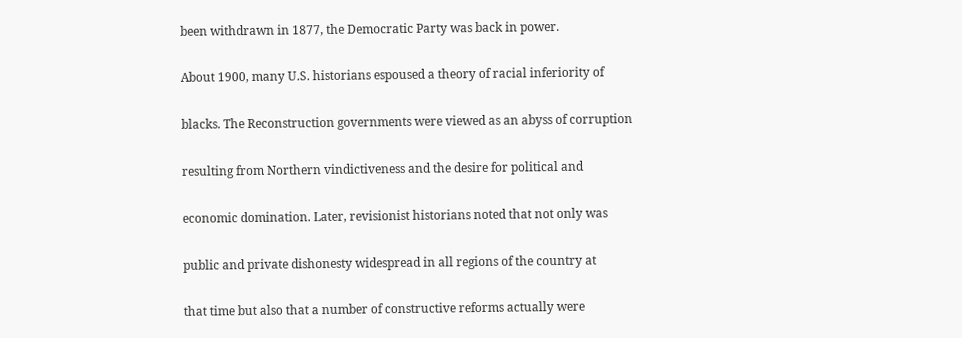been withdrawn in 1877, the Democratic Party was back in power.

About 1900, many U.S. historians espoused a theory of racial inferiority of

blacks. The Reconstruction governments were viewed as an abyss of corruption

resulting from Northern vindictiveness and the desire for political and

economic domination. Later, revisionist historians noted that not only was

public and private dishonesty widespread in all regions of the country at

that time but also that a number of constructive reforms actually were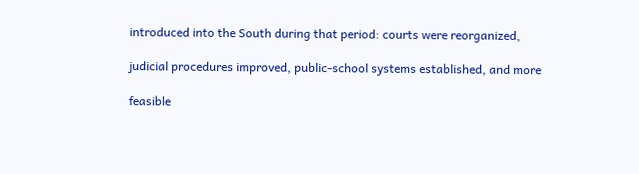introduced into the South during that period: courts were reorganized,

judicial procedures improved, public-school systems established, and more

feasible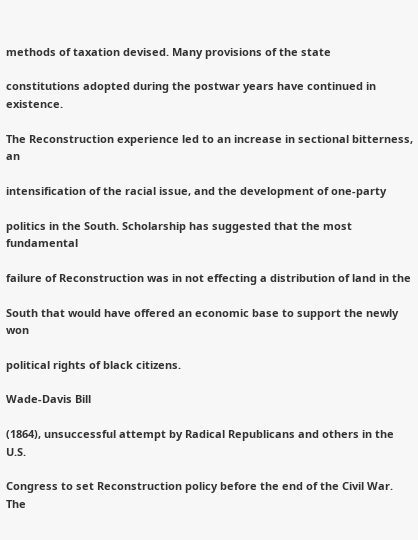methods of taxation devised. Many provisions of the state

constitutions adopted during the postwar years have continued in existence.

The Reconstruction experience led to an increase in sectional bitterness, an

intensification of the racial issue, and the development of one-party

politics in the South. Scholarship has suggested that the most fundamental

failure of Reconstruction was in not effecting a distribution of land in the

South that would have offered an economic base to support the newly won

political rights of black citizens.

Wade-Davis Bill

(1864), unsuccessful attempt by Radical Republicans and others in the U.S.

Congress to set Reconstruction policy before the end of the Civil War. The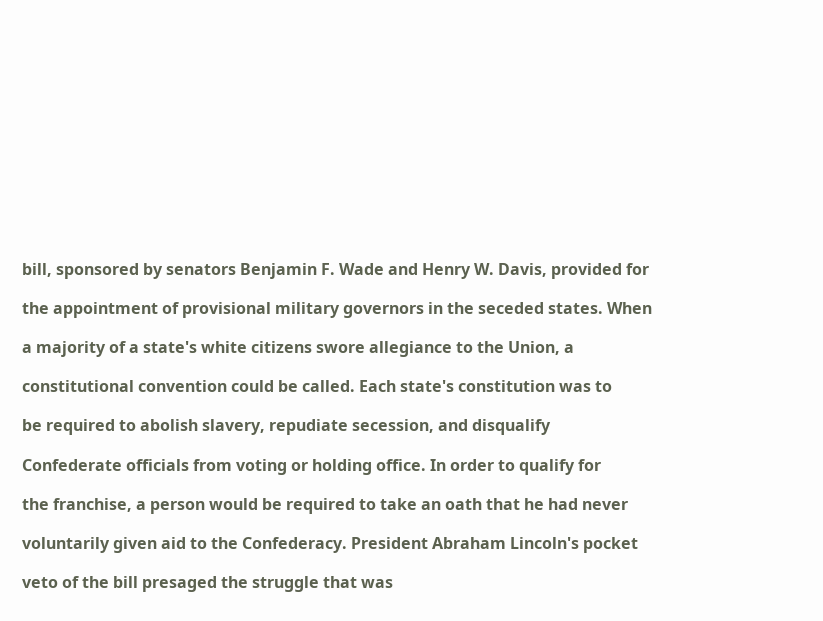bill, sponsored by senators Benjamin F. Wade and Henry W. Davis, provided for

the appointment of provisional military governors in the seceded states. When

a majority of a state's white citizens swore allegiance to the Union, a

constitutional convention could be called. Each state's constitution was to

be required to abolish slavery, repudiate secession, and disqualify

Confederate officials from voting or holding office. In order to qualify for

the franchise, a person would be required to take an oath that he had never

voluntarily given aid to the Confederacy. President Abraham Lincoln's pocket

veto of the bill presaged the struggle that was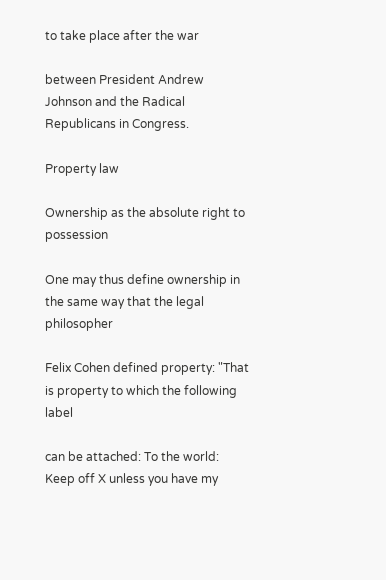to take place after the war

between President Andrew Johnson and the Radical Republicans in Congress.

Property law

Ownership as the absolute right to possession

One may thus define ownership in the same way that the legal philosopher

Felix Cohen defined property: "That is property to which the following label

can be attached: To the world: Keep off X unless you have my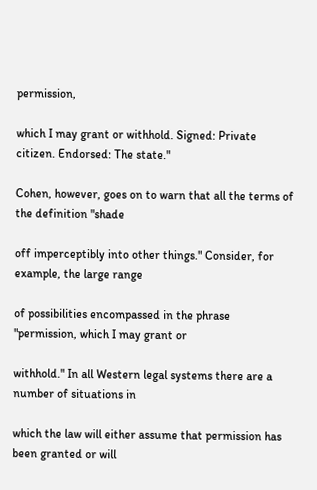permission,

which I may grant or withhold. Signed: Private citizen. Endorsed: The state."

Cohen, however, goes on to warn that all the terms of the definition "shade

off imperceptibly into other things." Consider, for example, the large range

of possibilities encompassed in the phrase "permission, which I may grant or

withhold." In all Western legal systems there are a number of situations in

which the law will either assume that permission has been granted or will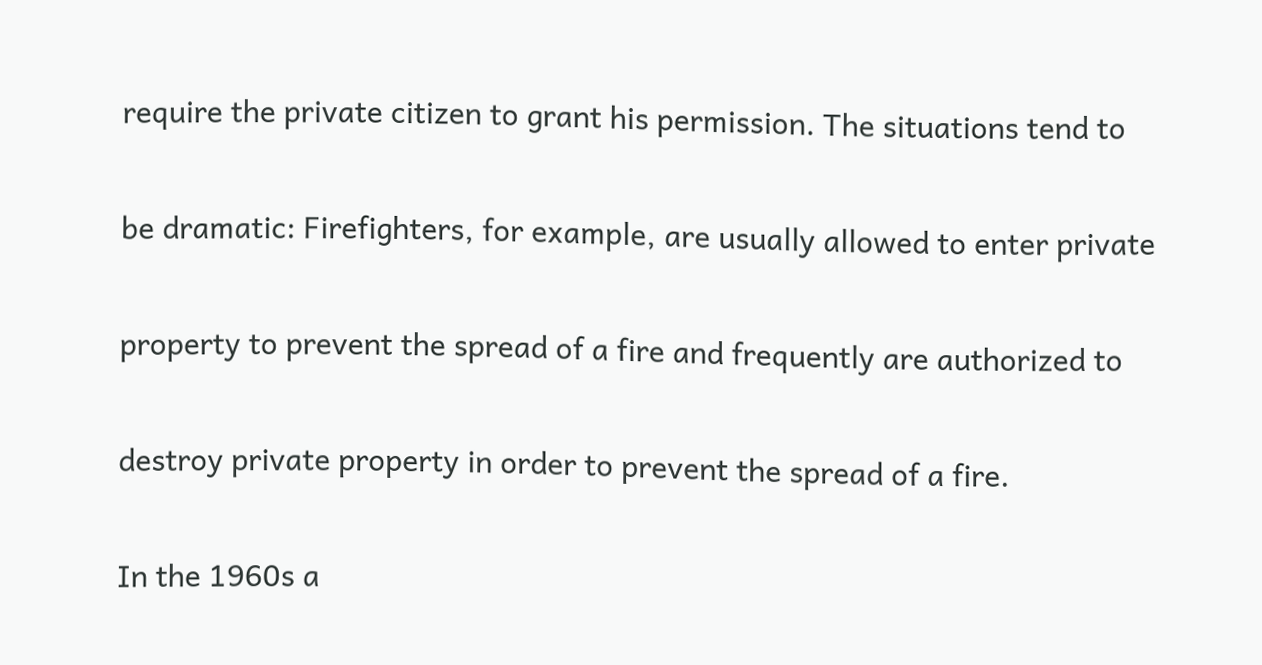require the private citizen to grant his permission. The situations tend to

be dramatic: Firefighters, for example, are usually allowed to enter private

property to prevent the spread of a fire and frequently are authorized to

destroy private property in order to prevent the spread of a fire.

In the 1960s a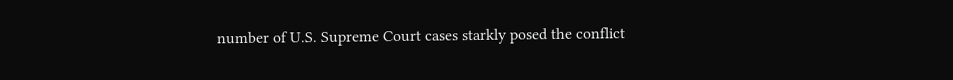number of U.S. Supreme Court cases starkly posed the conflict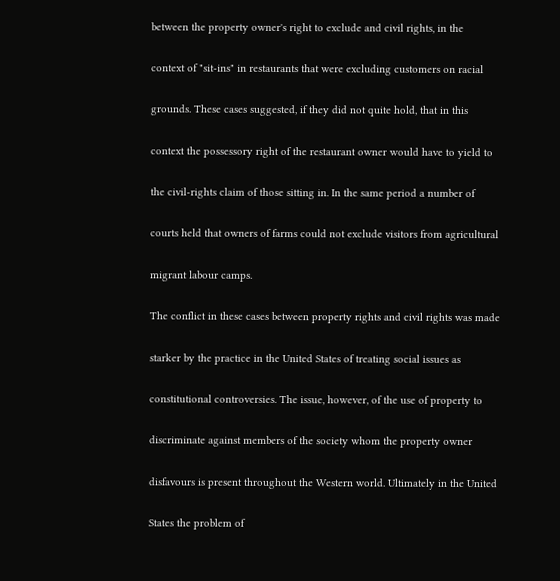between the property owner's right to exclude and civil rights, in the

context of "sit-ins" in restaurants that were excluding customers on racial

grounds. These cases suggested, if they did not quite hold, that in this

context the possessory right of the restaurant owner would have to yield to

the civil-rights claim of those sitting in. In the same period a number of

courts held that owners of farms could not exclude visitors from agricultural

migrant labour camps.

The conflict in these cases between property rights and civil rights was made

starker by the practice in the United States of treating social issues as

constitutional controversies. The issue, however, of the use of property to

discriminate against members of the society whom the property owner

disfavours is present throughout the Western world. Ultimately in the United

States the problem of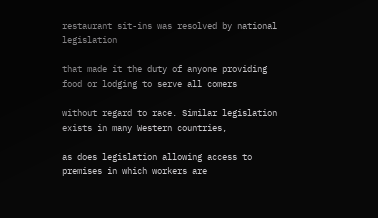restaurant sit-ins was resolved by national legislation

that made it the duty of anyone providing food or lodging to serve all comers

without regard to race. Similar legislation exists in many Western countries,

as does legislation allowing access to premises in which workers are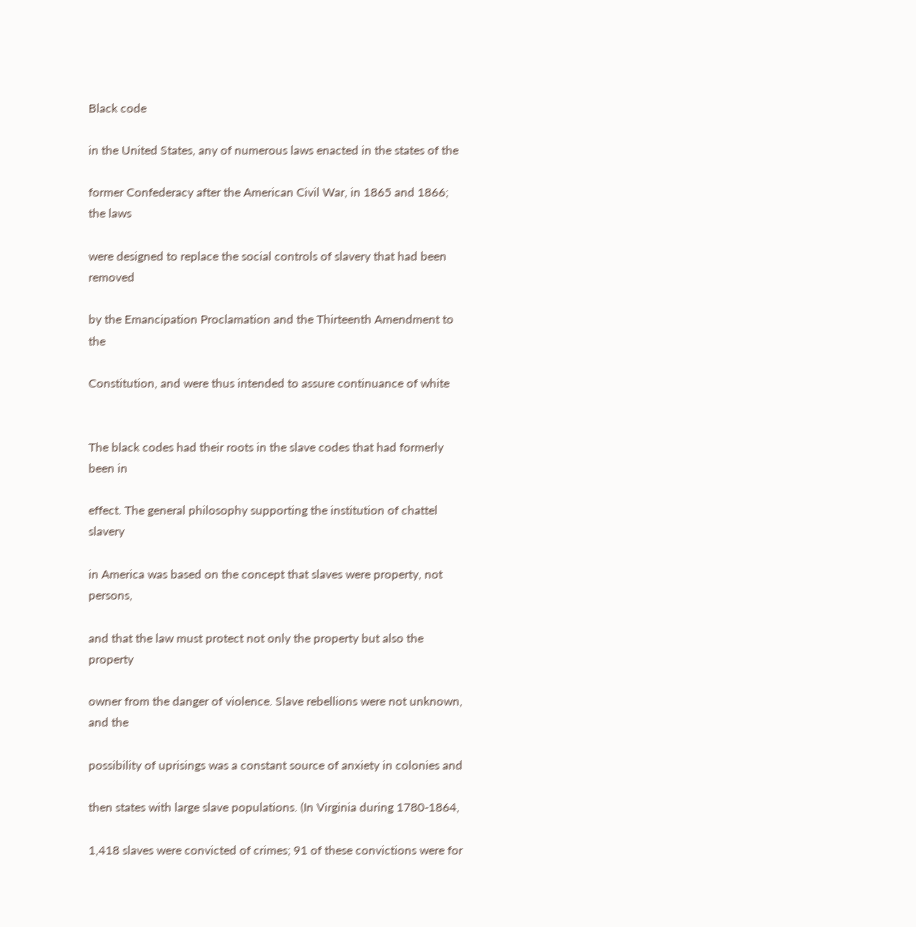Black code

in the United States, any of numerous laws enacted in the states of the

former Confederacy after the American Civil War, in 1865 and 1866; the laws

were designed to replace the social controls of slavery that had been removed

by the Emancipation Proclamation and the Thirteenth Amendment to the

Constitution, and were thus intended to assure continuance of white


The black codes had their roots in the slave codes that had formerly been in

effect. The general philosophy supporting the institution of chattel slavery

in America was based on the concept that slaves were property, not persons,

and that the law must protect not only the property but also the property

owner from the danger of violence. Slave rebellions were not unknown, and the

possibility of uprisings was a constant source of anxiety in colonies and

then states with large slave populations. (In Virginia during 1780-1864,

1,418 slaves were convicted of crimes; 91 of these convictions were for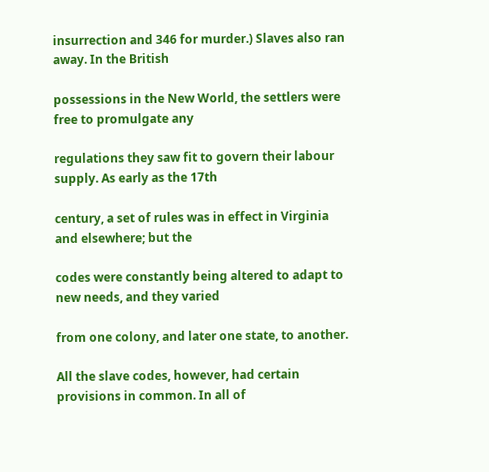insurrection and 346 for murder.) Slaves also ran away. In the British

possessions in the New World, the settlers were free to promulgate any

regulations they saw fit to govern their labour supply. As early as the 17th

century, a set of rules was in effect in Virginia and elsewhere; but the

codes were constantly being altered to adapt to new needs, and they varied

from one colony, and later one state, to another.

All the slave codes, however, had certain provisions in common. In all of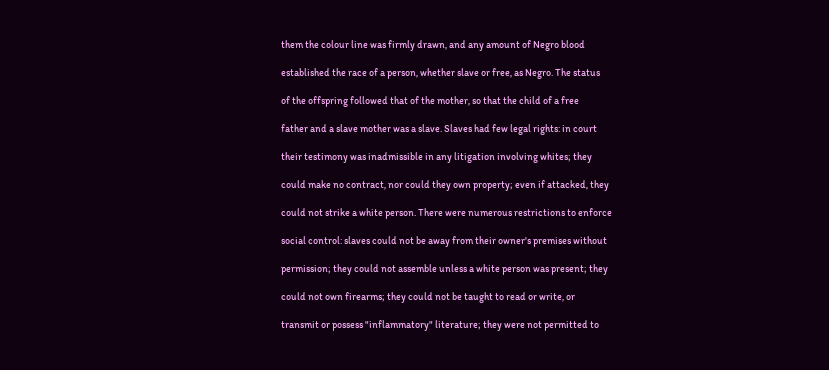them the colour line was firmly drawn, and any amount of Negro blood

established the race of a person, whether slave or free, as Negro. The status

of the offspring followed that of the mother, so that the child of a free

father and a slave mother was a slave. Slaves had few legal rights: in court

their testimony was inadmissible in any litigation involving whites; they

could make no contract, nor could they own property; even if attacked, they

could not strike a white person. There were numerous restrictions to enforce

social control: slaves could not be away from their owner's premises without

permission; they could not assemble unless a white person was present; they

could not own firearms; they could not be taught to read or write, or

transmit or possess "inflammatory" literature; they were not permitted to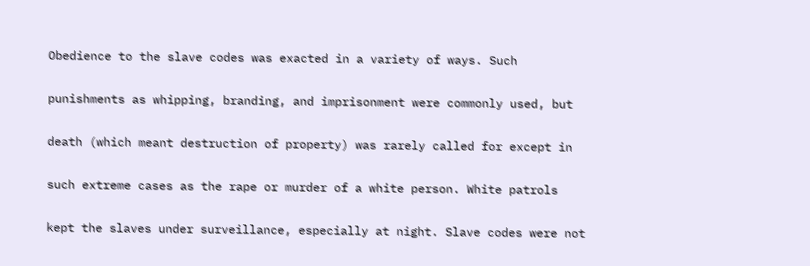Obedience to the slave codes was exacted in a variety of ways. Such

punishments as whipping, branding, and imprisonment were commonly used, but

death (which meant destruction of property) was rarely called for except in

such extreme cases as the rape or murder of a white person. White patrols

kept the slaves under surveillance, especially at night. Slave codes were not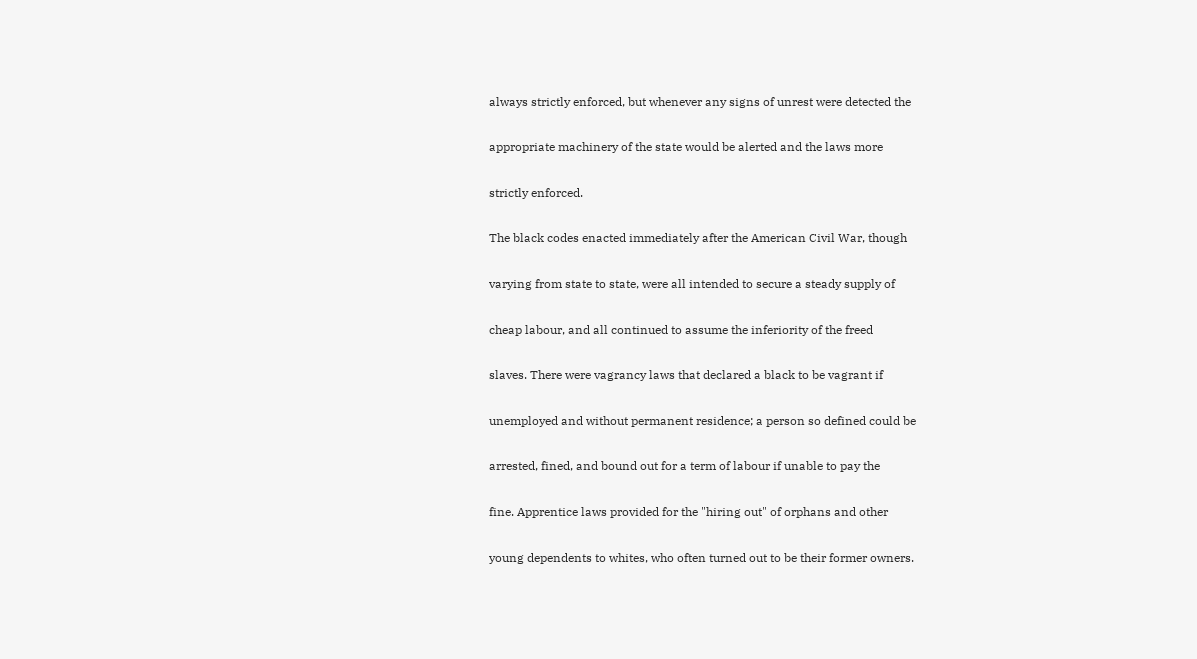always strictly enforced, but whenever any signs of unrest were detected the

appropriate machinery of the state would be alerted and the laws more

strictly enforced.

The black codes enacted immediately after the American Civil War, though

varying from state to state, were all intended to secure a steady supply of

cheap labour, and all continued to assume the inferiority of the freed

slaves. There were vagrancy laws that declared a black to be vagrant if

unemployed and without permanent residence; a person so defined could be

arrested, fined, and bound out for a term of labour if unable to pay the

fine. Apprentice laws provided for the "hiring out" of orphans and other

young dependents to whites, who often turned out to be their former owners.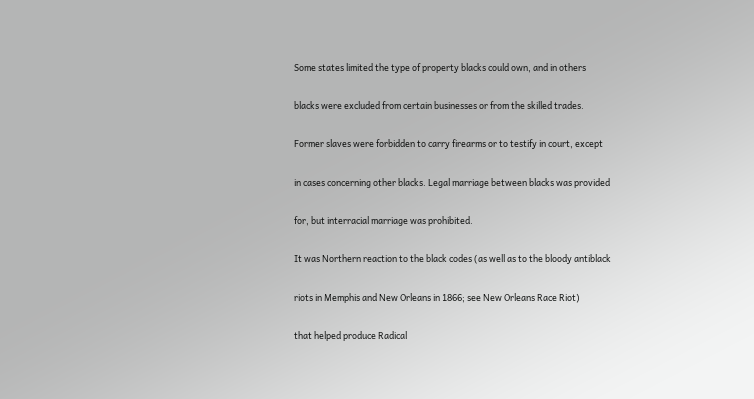Some states limited the type of property blacks could own, and in others

blacks were excluded from certain businesses or from the skilled trades.

Former slaves were forbidden to carry firearms or to testify in court, except

in cases concerning other blacks. Legal marriage between blacks was provided

for, but interracial marriage was prohibited.

It was Northern reaction to the black codes (as well as to the bloody antiblack

riots in Memphis and New Orleans in 1866; see New Orleans Race Riot)

that helped produce Radical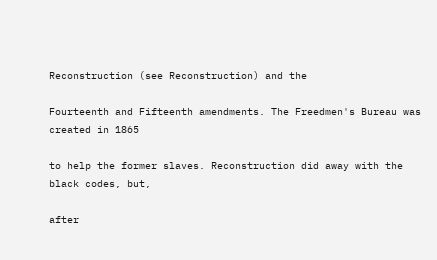Reconstruction (see Reconstruction) and the

Fourteenth and Fifteenth amendments. The Freedmen's Bureau was created in 1865

to help the former slaves. Reconstruction did away with the black codes, but,

after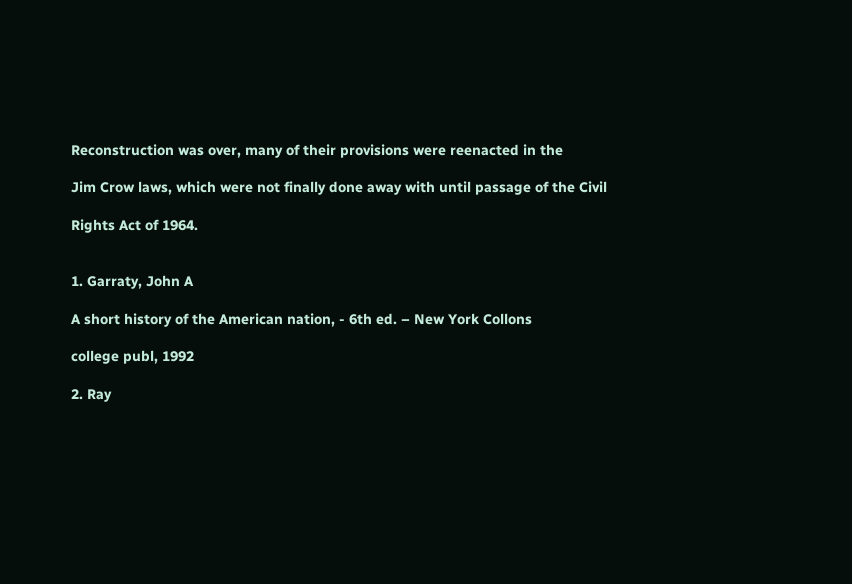Reconstruction was over, many of their provisions were reenacted in the

Jim Crow laws, which were not finally done away with until passage of the Civil

Rights Act of 1964.


1. Garraty, John A

A short history of the American nation, - 6th ed. – New York Collons

college publ, 1992

2. Ray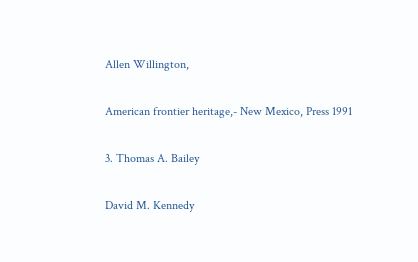Allen Willington,

American frontier heritage,- New Mexico, Press 1991

3. Thomas A. Bailey

David M. Kennedy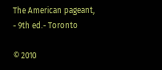The American pageant, - 9th ed.- Toronto

© 2010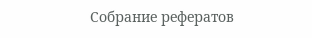Собрание рефератов